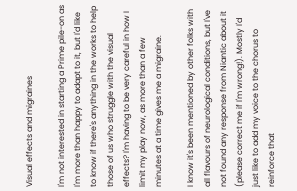Visual effects and migraines

I'm not interested in starting a Prime pile-on as I'm more than happy to adapt to it, but I'd like to know if there's anything in the works to help those of us who struggle with the visual effects? I'm having to be very careful in how I limit my play now, as more than a few minutes at a time gives me a migraine.

I know it's been mentioned by other folks with all flavours of neurological conditions, but I've not found any response from Niantic about it (please correct me if I'm wrong!). Mostly I'd just like to add my voice to the chorus to reinforce that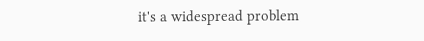it's a widespread problem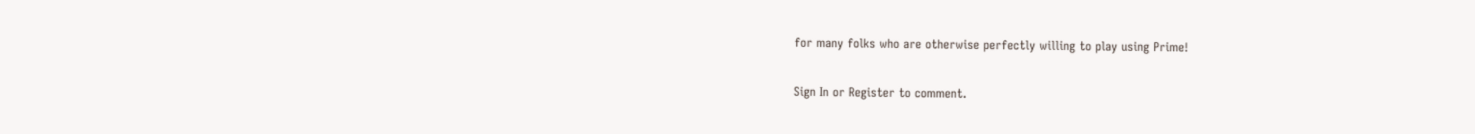for many folks who are otherwise perfectly willing to play using Prime!

Sign In or Register to comment.